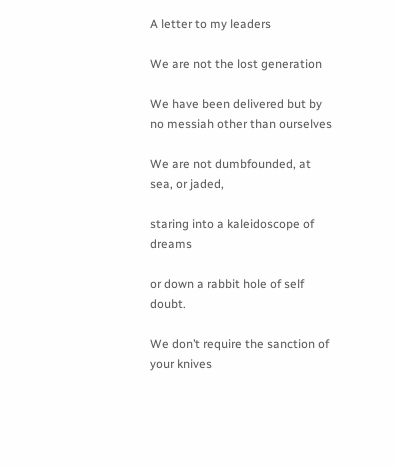A letter to my leaders

We are not the lost generation

We have been delivered but by no messiah other than ourselves

We are not dumbfounded, at sea, or jaded,

staring into a kaleidoscope of dreams

or down a rabbit hole of self doubt.

We don’t require the sanction of your knives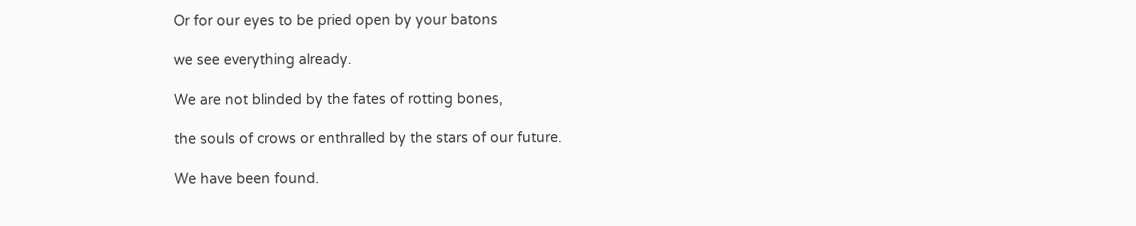Or for our eyes to be pried open by your batons

we see everything already.

We are not blinded by the fates of rotting bones,

the souls of crows or enthralled by the stars of our future.

We have been found.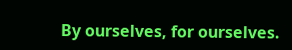By ourselves, for ourselves.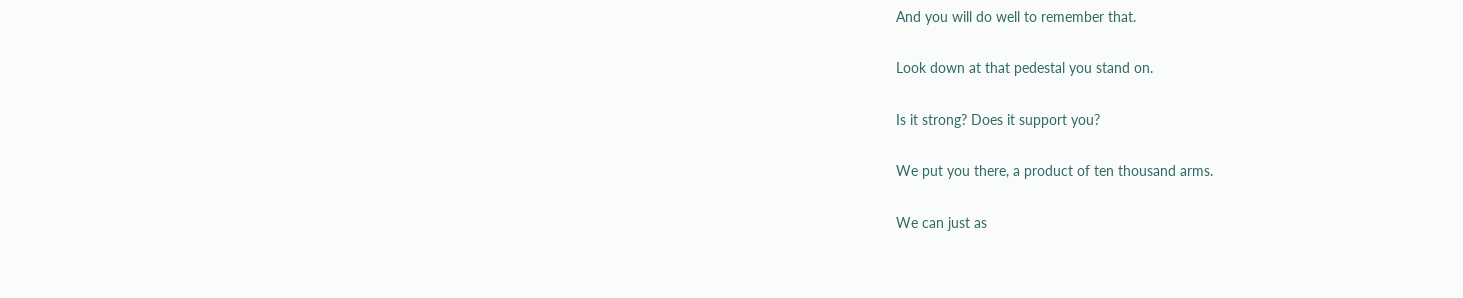And you will do well to remember that.

Look down at that pedestal you stand on.

Is it strong? Does it support you?

We put you there, a product of ten thousand arms.

We can just as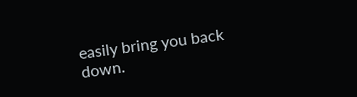easily bring you back down.